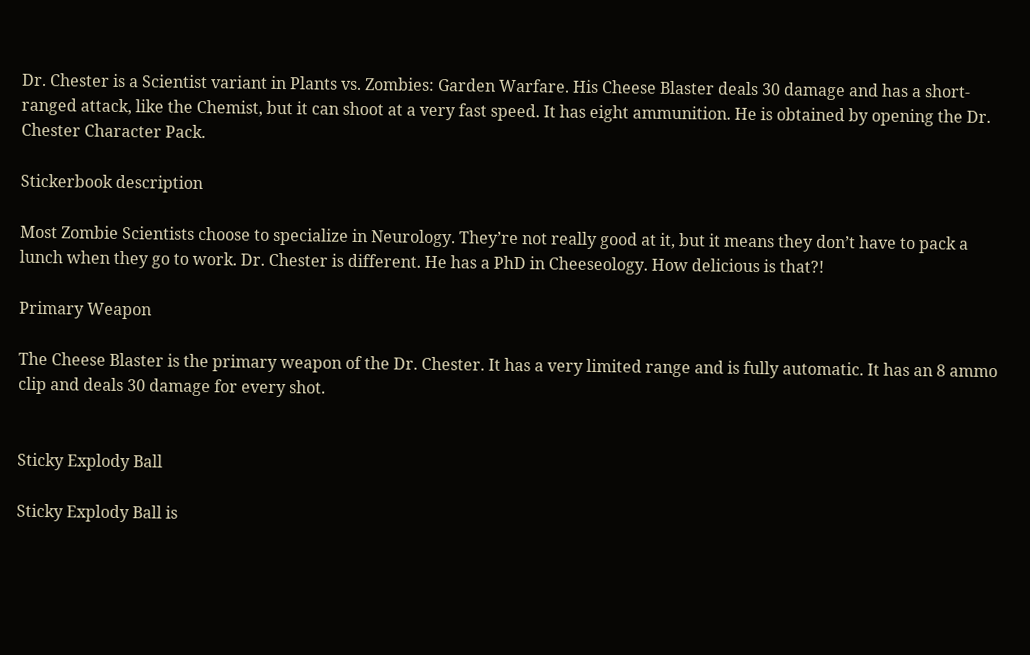Dr. Chester is a Scientist variant in Plants vs. Zombies: Garden Warfare. His Cheese Blaster deals 30 damage and has a short-ranged attack, like the Chemist, but it can shoot at a very fast speed. It has eight ammunition. He is obtained by opening the Dr. Chester Character Pack.

Stickerbook description

Most Zombie Scientists choose to specialize in Neurology. They’re not really good at it, but it means they don’t have to pack a lunch when they go to work. Dr. Chester is different. He has a PhD in Cheeseology. How delicious is that?!

Primary Weapon

The Cheese Blaster is the primary weapon of the Dr. Chester. It has a very limited range and is fully automatic. It has an 8 ammo clip and deals 30 damage for every shot.


Sticky Explody Ball

Sticky Explody Ball is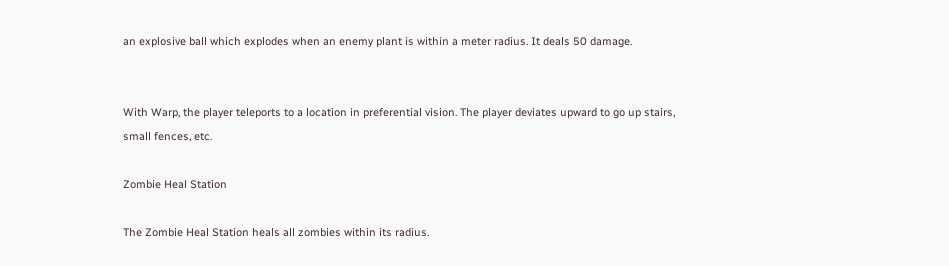an explosive ball which explodes when an enemy plant is within a meter radius. It deals 50 damage.


With Warp, the player teleports to a location in preferential vision. The player deviates upward to go up stairs, small fences, etc.

Zombie Heal Station

The Zombie Heal Station heals all zombies within its radius.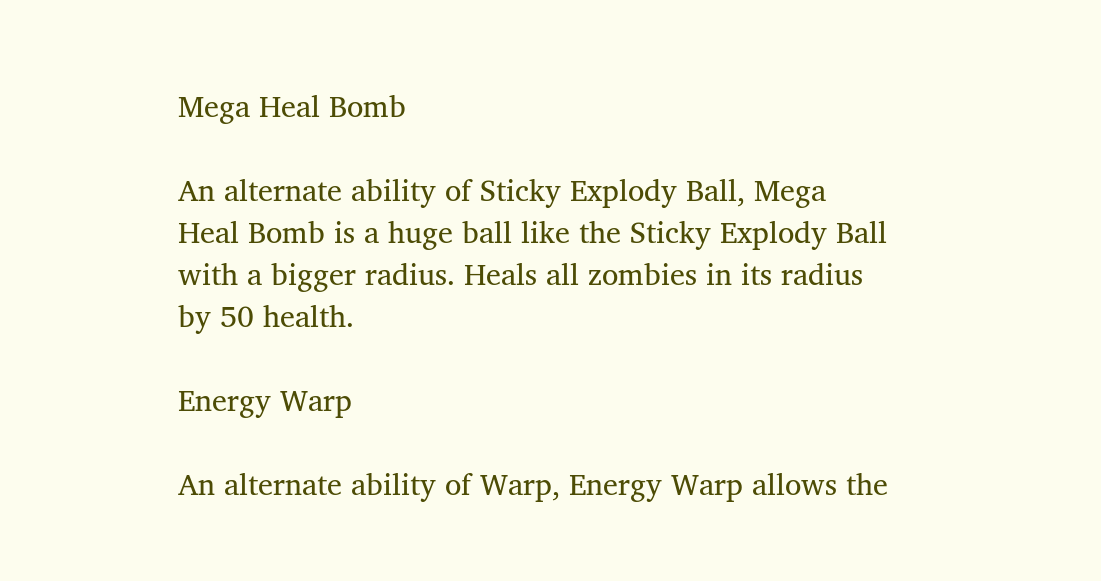Mega Heal Bomb

An alternate ability of Sticky Explody Ball, Mega Heal Bomb is a huge ball like the Sticky Explody Ball with a bigger radius. Heals all zombies in its radius by 50 health.

Energy Warp

An alternate ability of Warp, Energy Warp allows the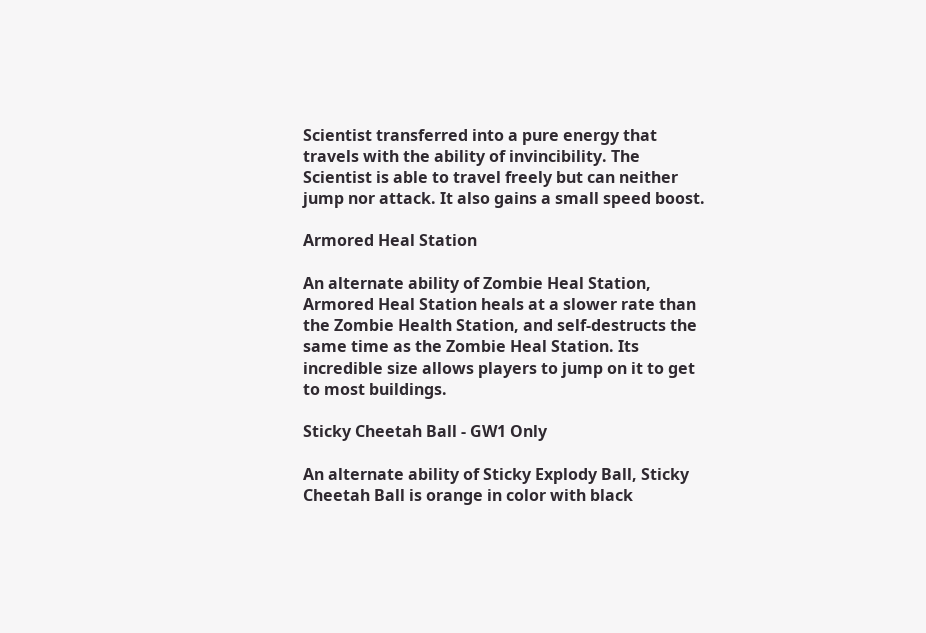Scientist transferred into a pure energy that travels with the ability of invincibility. The Scientist is able to travel freely but can neither jump nor attack. It also gains a small speed boost.

Armored Heal Station

An alternate ability of Zombie Heal Station, Armored Heal Station heals at a slower rate than the Zombie Health Station, and self-destructs the same time as the Zombie Heal Station. Its incredible size allows players to jump on it to get to most buildings.

Sticky Cheetah Ball - GW1 Only

An alternate ability of Sticky Explody Ball, Sticky Cheetah Ball is orange in color with black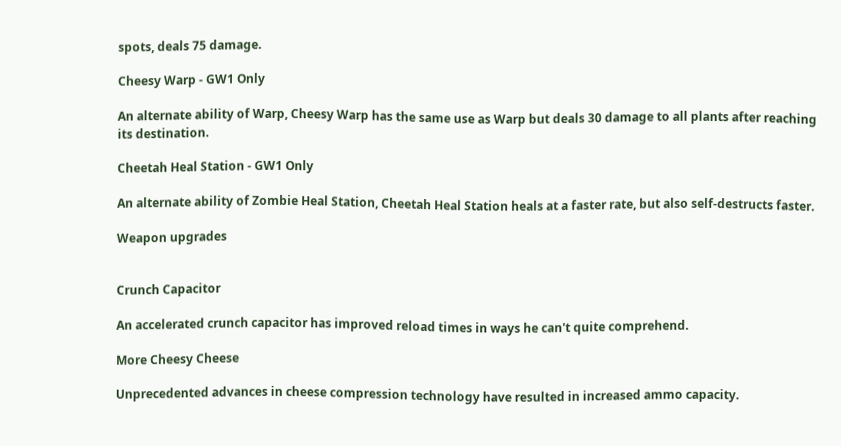spots, deals 75 damage.

Cheesy Warp - GW1 Only

An alternate ability of Warp, Cheesy Warp has the same use as Warp but deals 30 damage to all plants after reaching its destination.

Cheetah Heal Station - GW1 Only

An alternate ability of Zombie Heal Station, Cheetah Heal Station heals at a faster rate, but also self-destructs faster.

Weapon upgrades


Crunch Capacitor

An accelerated crunch capacitor has improved reload times in ways he can't quite comprehend.

More Cheesy Cheese

Unprecedented advances in cheese compression technology have resulted in increased ammo capacity.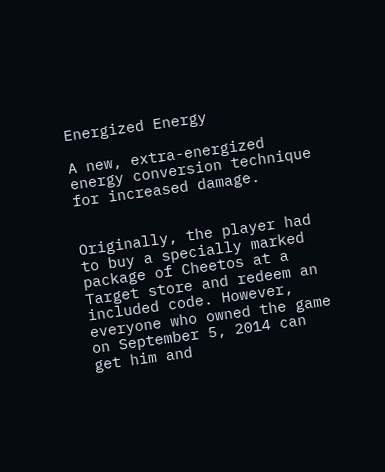Energized Energy

A new, extra-energized energy conversion technique for increased damage.


Originally, the player had to buy a specially marked package of Cheetos at a Target store and redeem an included code. However, everyone who owned the game on September 5, 2014 can get him and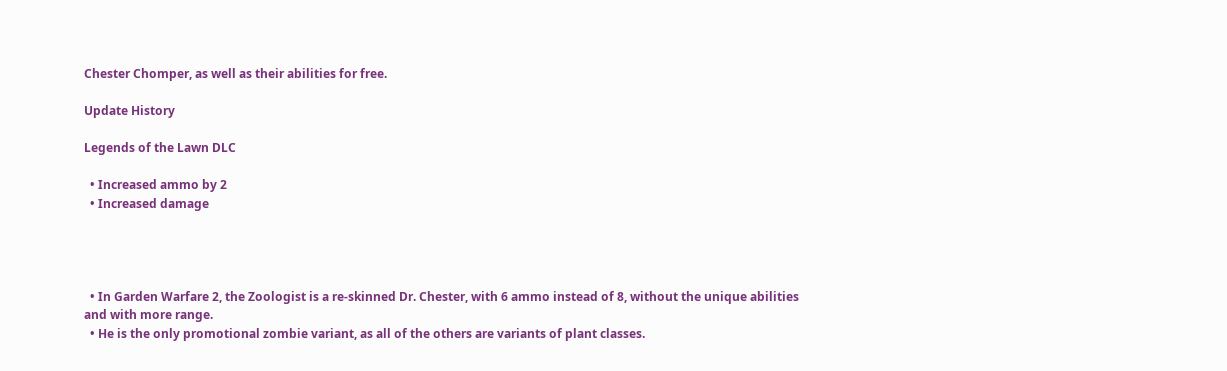Chester Chomper, as well as their abilities for free.

Update History

Legends of the Lawn DLC

  • Increased ammo by 2
  • Increased damage




  • In Garden Warfare 2, the Zoologist is a re-skinned Dr. Chester, with 6 ammo instead of 8, without the unique abilities and with more range.
  • He is the only promotional zombie variant, as all of the others are variants of plant classes.